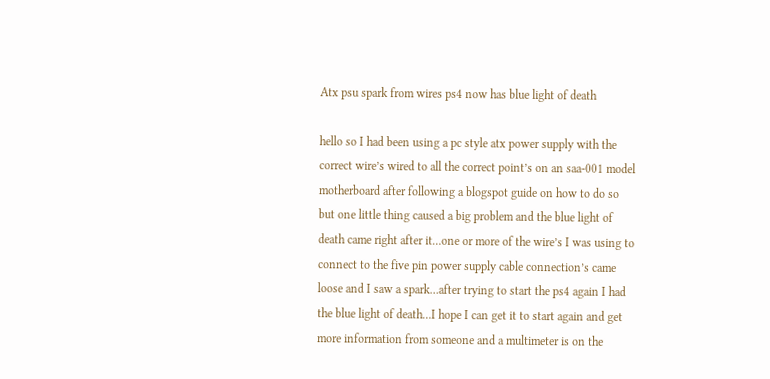Atx psu spark from wires ps4 now has blue light of death

hello so I had been using a pc style atx power supply with the correct wire’s wired to all the correct point’s on an saa-001 model motherboard after following a blogspot guide on how to do so but one little thing caused a big problem and the blue light of death came right after it…one or more of the wire’s I was using to connect to the five pin power supply cable connection’s came loose and I saw a spark…after trying to start the ps4 again I had the blue light of death…I hope I can get it to start again and get more information from someone and a multimeter is on the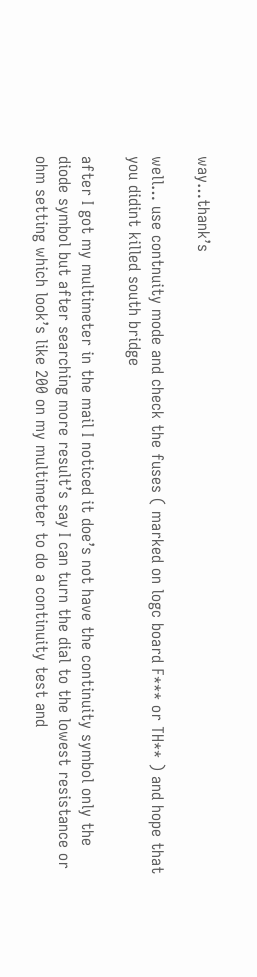way…thank’s

well… use contnuity mode and check the fuses ( marked on logc board F*** or TH** ) and hope that you didint killed south bridge

after I got my multimeter in the mail I noticed it doe’s not have the continuity symbol only the diode symbol but after searching more result’s say I can turn the dial to the lowest resistance or ohm setting which look’s like 200 on my multimeter to do a continuity test and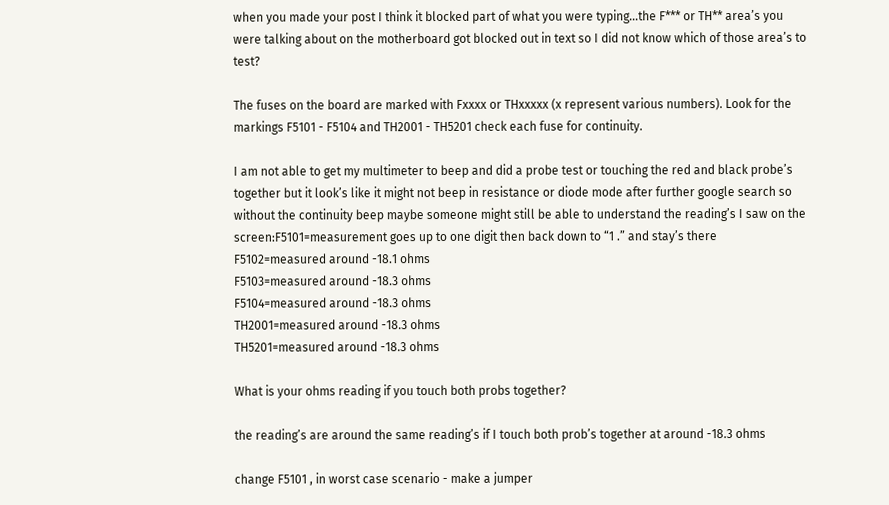when you made your post I think it blocked part of what you were typing…the F*** or TH** area’s you were talking about on the motherboard got blocked out in text so I did not know which of those area’s to test?

The fuses on the board are marked with Fxxxx or THxxxxx (x represent various numbers). Look for the markings F5101 - F5104 and TH2001 - TH5201 check each fuse for continuity.

I am not able to get my multimeter to beep and did a probe test or touching the red and black probe’s together but it look’s like it might not beep in resistance or diode mode after further google search so without the continuity beep maybe someone might still be able to understand the reading’s I saw on the screen:F5101=measurement goes up to one digit then back down to “1 .” and stay’s there
F5102=measured around -18.1 ohms
F5103=measured around -18.3 ohms
F5104=measured around -18.3 ohms
TH2001=measured around -18.3 ohms
TH5201=measured around -18.3 ohms

What is your ohms reading if you touch both probs together?

the reading’s are around the same reading’s if I touch both prob’s together at around -18.3 ohms

change F5101 , in worst case scenario - make a jumper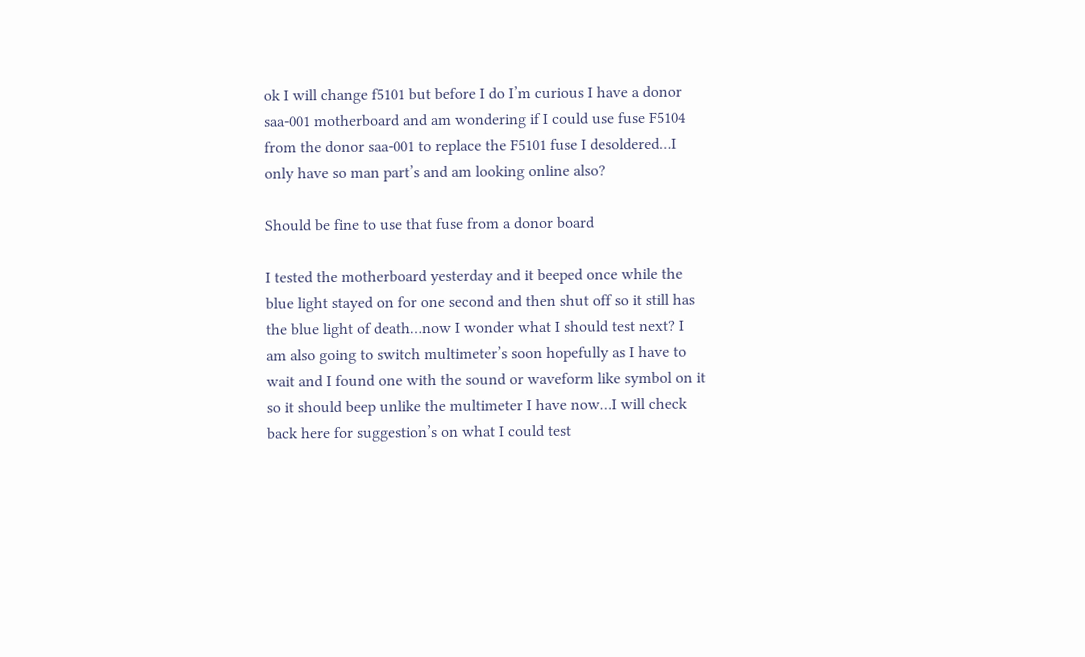ok I will change f5101 but before I do I’m curious I have a donor saa-001 motherboard and am wondering if I could use fuse F5104 from the donor saa-001 to replace the F5101 fuse I desoldered…I only have so man part’s and am looking online also?

Should be fine to use that fuse from a donor board

I tested the motherboard yesterday and it beeped once while the blue light stayed on for one second and then shut off so it still has the blue light of death…now I wonder what I should test next? I am also going to switch multimeter’s soon hopefully as I have to wait and I found one with the sound or waveform like symbol on it so it should beep unlike the multimeter I have now…I will check back here for suggestion’s on what I could test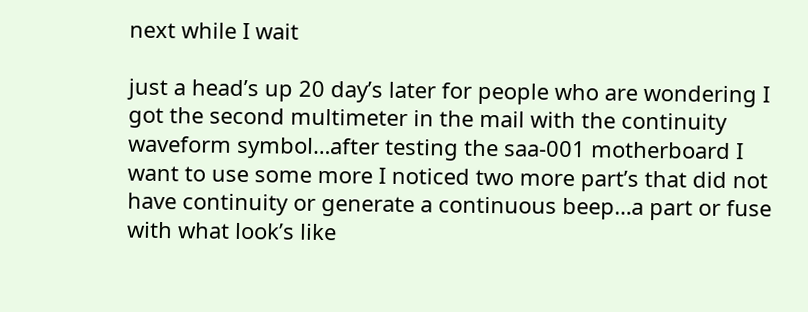next while I wait

just a head’s up 20 day’s later for people who are wondering I got the second multimeter in the mail with the continuity waveform symbol…after testing the saa-001 motherboard I want to use some more I noticed two more part’s that did not have continuity or generate a continuous beep…a part or fuse with what look’s like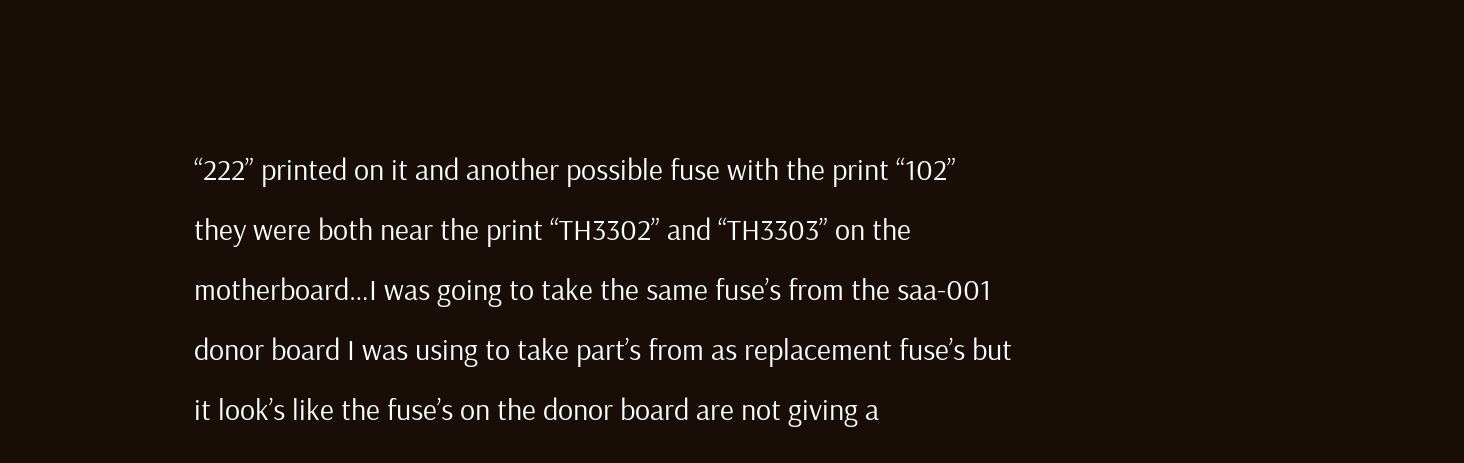“222” printed on it and another possible fuse with the print “102” they were both near the print “TH3302” and “TH3303” on the motherboard…I was going to take the same fuse’s from the saa-001 donor board I was using to take part’s from as replacement fuse’s but it look’s like the fuse’s on the donor board are not giving a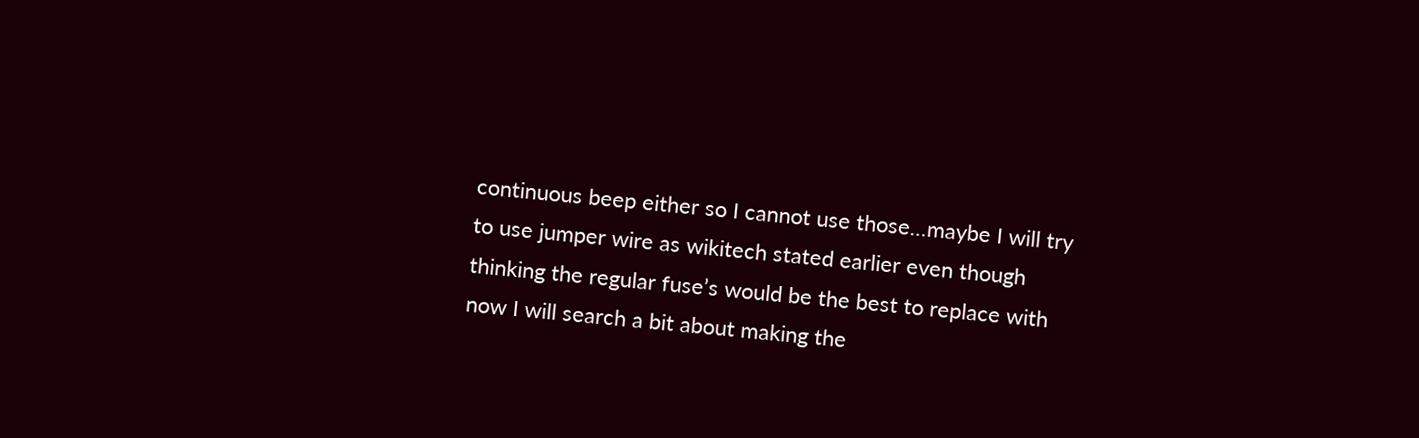continuous beep either so I cannot use those…maybe I will try to use jumper wire as wikitech stated earlier even though thinking the regular fuse’s would be the best to replace with now I will search a bit about making the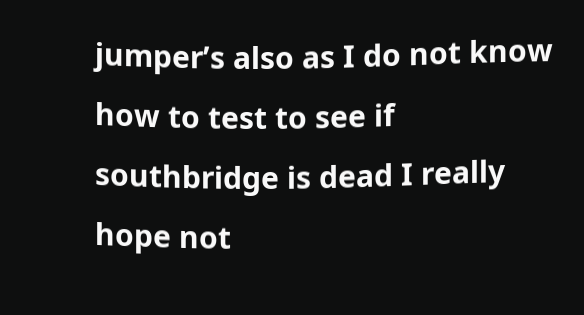jumper’s also as I do not know how to test to see if southbridge is dead I really hope not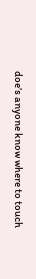doe’s anyone know where to touch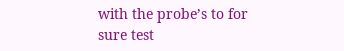with the probe’s to for sure test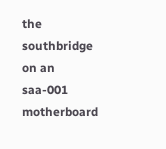the southbridge on an saa-001 motherboard